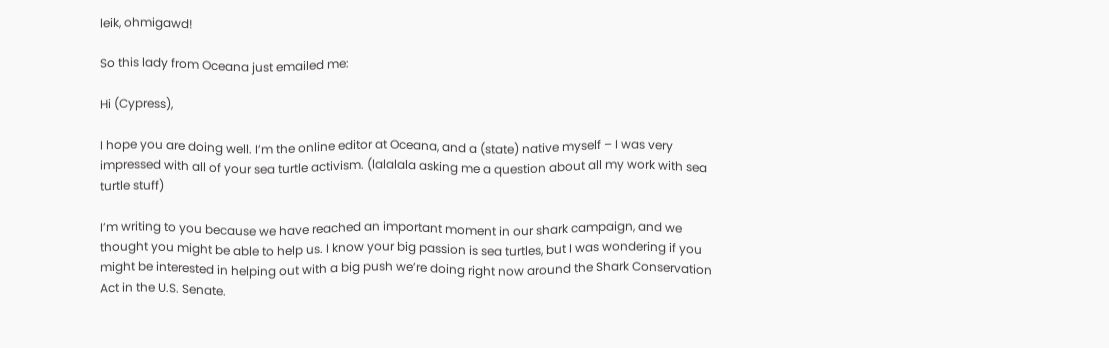leik, ohmigawd!

So this lady from Oceana just emailed me:

Hi (Cypress),

I hope you are doing well. I’m the online editor at Oceana, and a (state) native myself – I was very impressed with all of your sea turtle activism. (lalalala asking me a question about all my work with sea turtle stuff)

I’m writing to you because we have reached an important moment in our shark campaign, and we thought you might be able to help us. I know your big passion is sea turtles, but I was wondering if you might be interested in helping out with a big push we’re doing right now around the Shark Conservation Act in the U.S. Senate.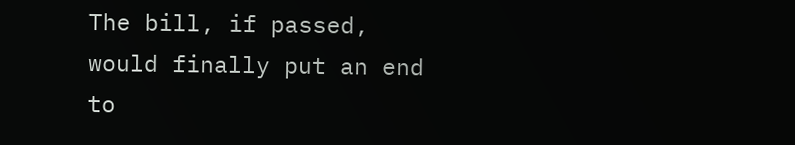The bill, if passed, would finally put an end to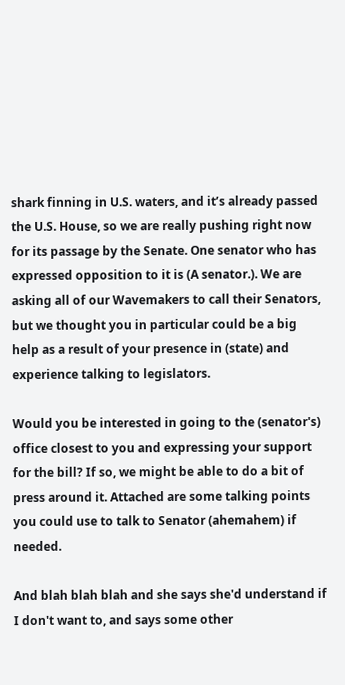shark finning in U.S. waters, and it’s already passed the U.S. House, so we are really pushing right now for its passage by the Senate. One senator who has expressed opposition to it is (A senator.). We are asking all of our Wavemakers to call their Senators, but we thought you in particular could be a big help as a result of your presence in (state) and experience talking to legislators.

Would you be interested in going to the (senator's) office closest to you and expressing your support for the bill? If so, we might be able to do a bit of press around it. Attached are some talking points you could use to talk to Senator (ahemahem) if needed.

And blah blah blah and she says she'd understand if I don't want to, and says some other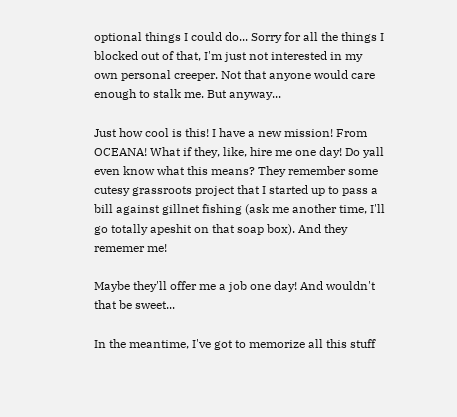optional things I could do... Sorry for all the things I blocked out of that, I'm just not interested in my own personal creeper. Not that anyone would care enough to stalk me. But anyway...

Just how cool is this! I have a new mission! From OCEANA! What if they, like, hire me one day! Do yall even know what this means? They remember some cutesy grassroots project that I started up to pass a bill against gillnet fishing (ask me another time, I'll go totally apeshit on that soap box). And they rememer me!

Maybe they'll offer me a job one day! And wouldn't that be sweet...

In the meantime, I've got to memorize all this stuff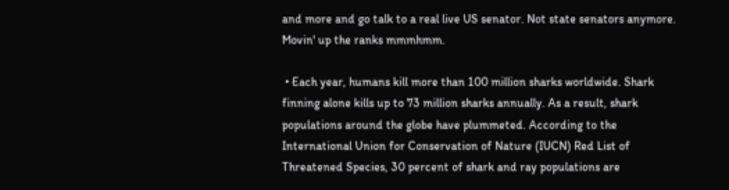and more and go talk to a real live US senator. Not state senators anymore. Movin' up the ranks mmmhmm.

 • Each year, humans kill more than 100 million sharks worldwide. Shark finning alone kills up to 73 million sharks annually. As a result, shark populations around the globe have plummeted. According to the International Union for Conservation of Nature (IUCN) Red List of Threatened Species, 30 percent of shark and ray populations are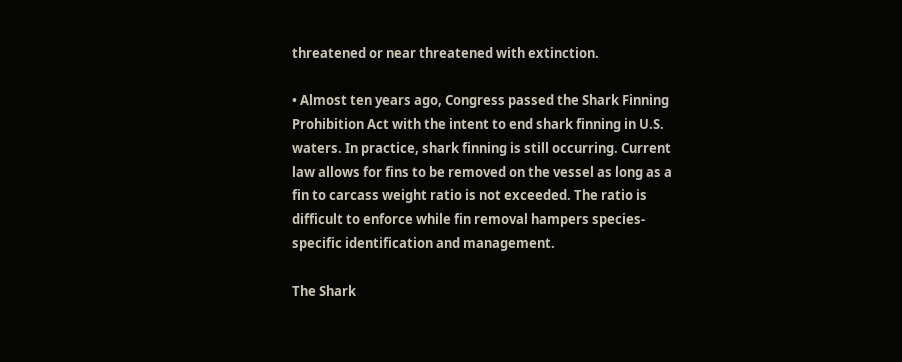threatened or near threatened with extinction.

• Almost ten years ago, Congress passed the Shark Finning Prohibition Act with the intent to end shark finning in U.S. waters. In practice, shark finning is still occurring. Current law allows for fins to be removed on the vessel as long as a fin to carcass weight ratio is not exceeded. The ratio is difficult to enforce while fin removal hampers species-specific identification and management.

The Shark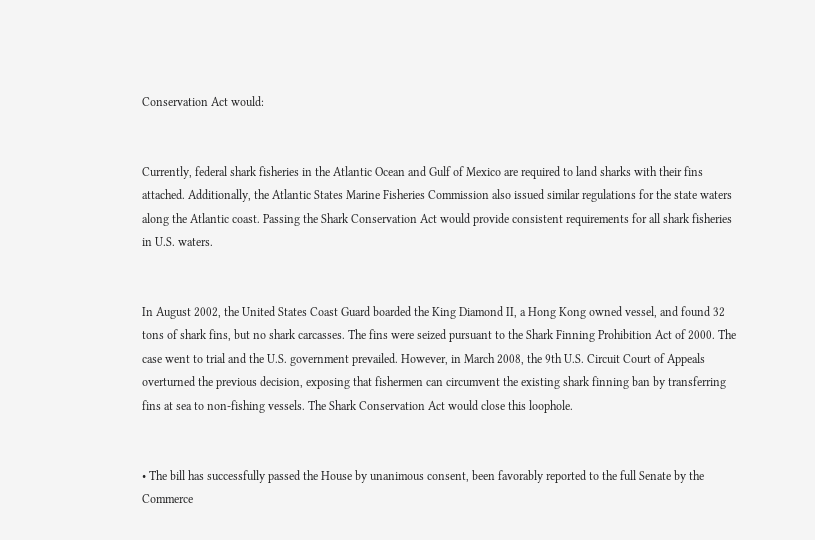Conservation Act would:


Currently, federal shark fisheries in the Atlantic Ocean and Gulf of Mexico are required to land sharks with their fins attached. Additionally, the Atlantic States Marine Fisheries Commission also issued similar regulations for the state waters along the Atlantic coast. Passing the Shark Conservation Act would provide consistent requirements for all shark fisheries in U.S. waters.


In August 2002, the United States Coast Guard boarded the King Diamond II, a Hong Kong owned vessel, and found 32 tons of shark fins, but no shark carcasses. The fins were seized pursuant to the Shark Finning Prohibition Act of 2000. The case went to trial and the U.S. government prevailed. However, in March 2008, the 9th U.S. Circuit Court of Appeals overturned the previous decision, exposing that fishermen can circumvent the existing shark finning ban by transferring fins at sea to non-fishing vessels. The Shark Conservation Act would close this loophole.


• The bill has successfully passed the House by unanimous consent, been favorably reported to the full Senate by the Commerce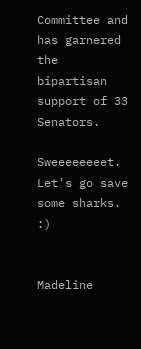Committee and has garnered the bipartisan support of 33 Senators.

Sweeeeeeeet. Let's go save some sharks. :)


Madeline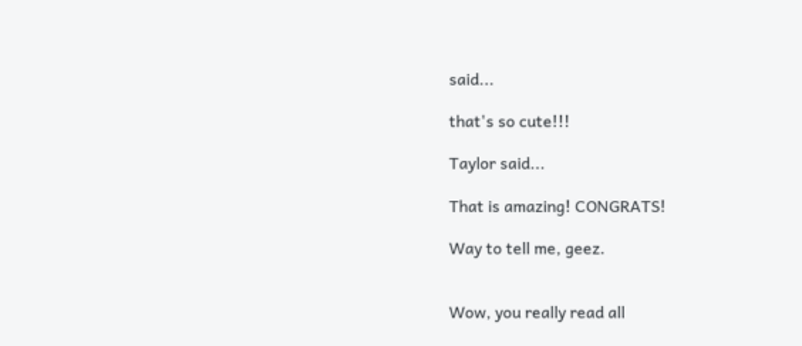said...

that's so cute!!!

Taylor said...

That is amazing! CONGRATS!

Way to tell me, geez.


Wow, you really read all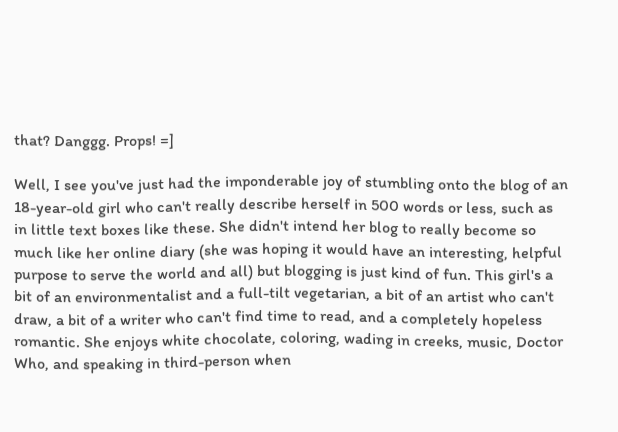that? Danggg. Props! =]

Well, I see you've just had the imponderable joy of stumbling onto the blog of an 18-year-old girl who can't really describe herself in 500 words or less, such as in little text boxes like these. She didn't intend her blog to really become so much like her online diary (she was hoping it would have an interesting, helpful purpose to serve the world and all) but blogging is just kind of fun. This girl's a bit of an environmentalist and a full-tilt vegetarian, a bit of an artist who can't draw, a bit of a writer who can't find time to read, and a completely hopeless romantic. She enjoys white chocolate, coloring, wading in creeks, music, Doctor Who, and speaking in third-person when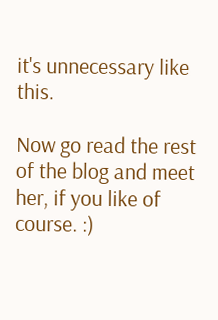it's unnecessary like this.

Now go read the rest of the blog and meet her, if you like of course. :)